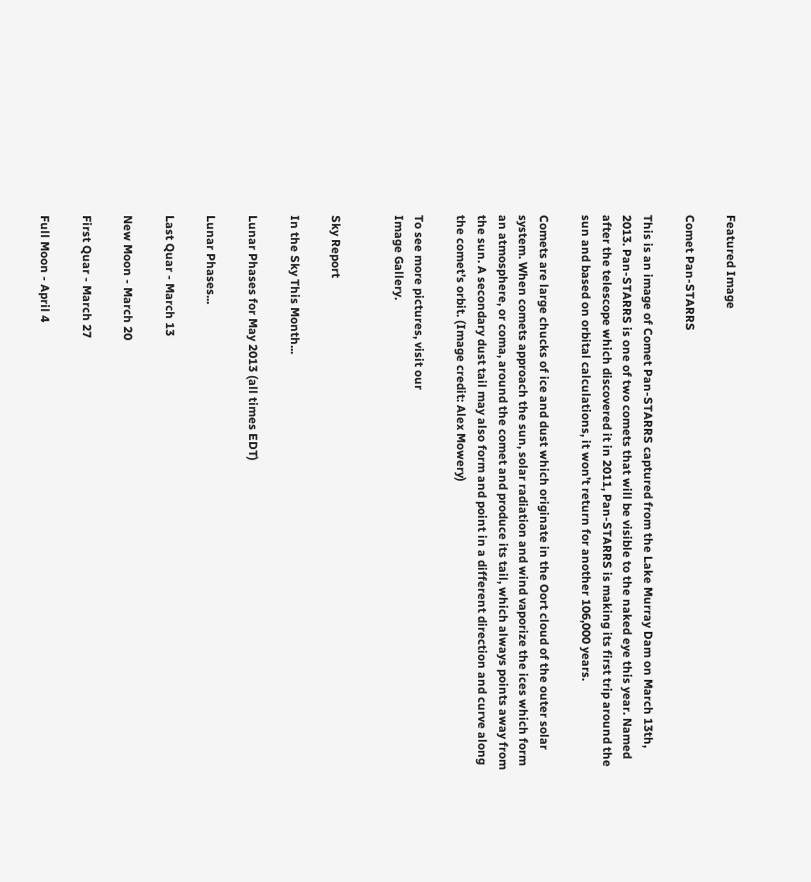Featured Image

Comet Pan-STARRS

This is an image of Comet Pan-STARRS captured from the Lake Murray Dam on March 13th, 2013. Pan-STARRS is one of two comets that will be visible to the naked eye this year. Named after the telescope which discovered it in 2011, Pan-STARRS is making its first trip around the sun and based on orbital calculations, it won’t return for another 106,000 years.

Comets are large chucks of ice and dust which originate in the Oort cloud of the outer solar system. When comets approach the sun, solar radiation and wind vaporize the ices which form an atmosphere, or coma, around the comet and produce its tail, which always points away from the sun. A secondary dust tail may also form and point in a different direction and curve along the comet’s orbit. (Image credit: Alex Mowery)

To see more pictures, visit our
Image Gallery.


Sky Report

In the Sky This Month...

Lunar Phases for May 2013 (all times EDT)

Lunar Phases...

Last Quar - March 13

New Moon - March 20

First Quar - March 27

Full Moon - April 4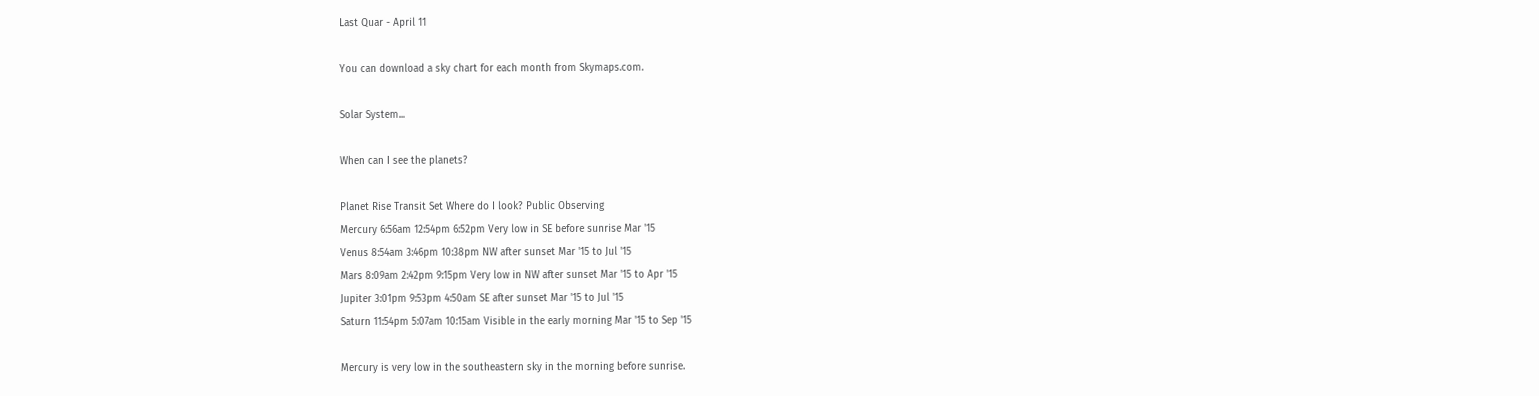Last Quar - April 11

You can download a sky chart for each month from Skymaps.com.

Solar System...

When can I see the planets?

Planet Rise Transit Set Where do I look? Public Observing
Mercury 6:56am 12:54pm 6:52pm Very low in SE before sunrise Mar '15
Venus 8:54am 3:46pm 10:38pm NW after sunset Mar '15 to Jul '15
Mars 8:09am 2:42pm 9:15pm Very low in NW after sunset Mar '15 to Apr '15
Jupiter 3:01pm 9:53pm 4:50am SE after sunset Mar '15 to Jul '15
Saturn 11:54pm 5:07am 10:15am Visible in the early morning Mar '15 to Sep '15

Mercury is very low in the southeastern sky in the morning before sunrise.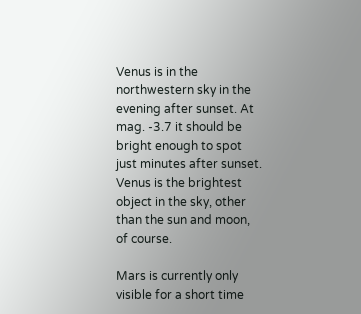Venus is in the northwestern sky in the evening after sunset. At mag. -3.7 it should be bright enough to spot just minutes after sunset. Venus is the brightest object in the sky, other than the sun and moon, of course.

Mars is currently only visible for a short time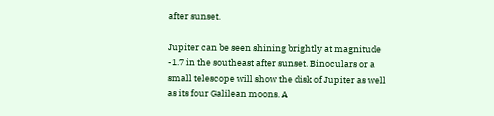after sunset.

Jupiter can be seen shining brightly at magnitude -1.7 in the southeast after sunset. Binoculars or a small telescope will show the disk of Jupiter as well as its four Galilean moons. A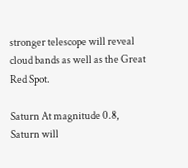stronger telescope will reveal cloud bands as well as the Great Red Spot.

Saturn At magnitude 0.8, Saturn will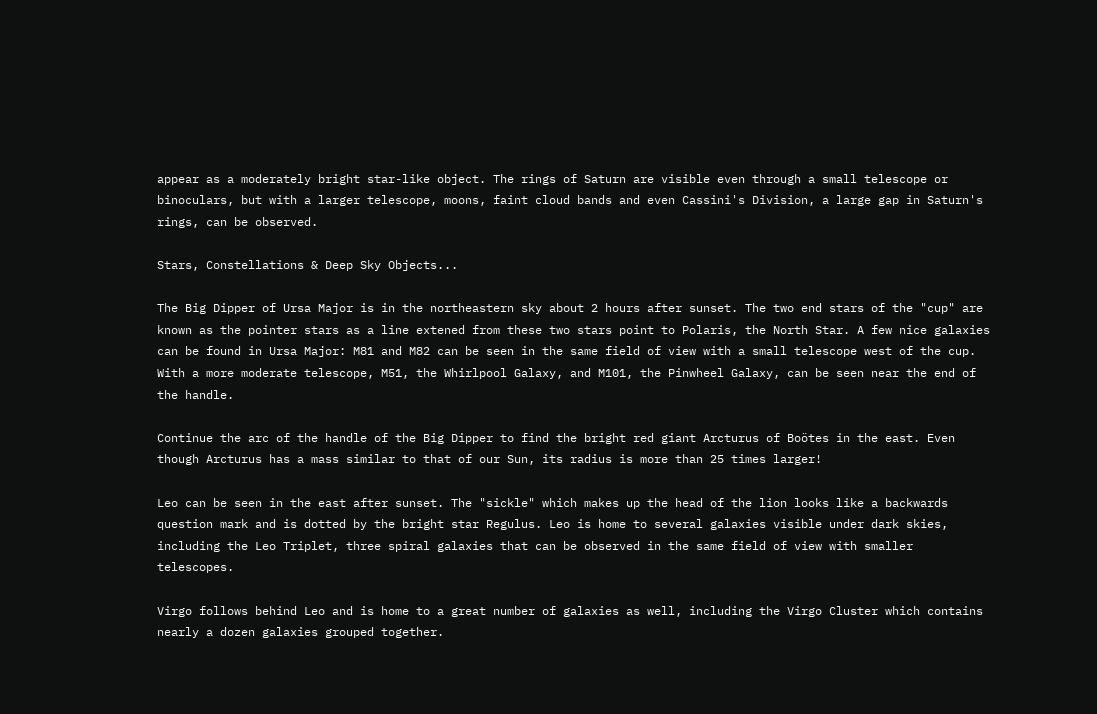appear as a moderately bright star-like object. The rings of Saturn are visible even through a small telescope or binoculars, but with a larger telescope, moons, faint cloud bands and even Cassini's Division, a large gap in Saturn's rings, can be observed.

Stars, Constellations & Deep Sky Objects...

The Big Dipper of Ursa Major is in the northeastern sky about 2 hours after sunset. The two end stars of the "cup" are known as the pointer stars as a line extened from these two stars point to Polaris, the North Star. A few nice galaxies can be found in Ursa Major: M81 and M82 can be seen in the same field of view with a small telescope west of the cup. With a more moderate telescope, M51, the Whirlpool Galaxy, and M101, the Pinwheel Galaxy, can be seen near the end of the handle.

Continue the arc of the handle of the Big Dipper to find the bright red giant Arcturus of Boötes in the east. Even though Arcturus has a mass similar to that of our Sun, its radius is more than 25 times larger!

Leo can be seen in the east after sunset. The "sickle" which makes up the head of the lion looks like a backwards question mark and is dotted by the bright star Regulus. Leo is home to several galaxies visible under dark skies, including the Leo Triplet, three spiral galaxies that can be observed in the same field of view with smaller telescopes.

Virgo follows behind Leo and is home to a great number of galaxies as well, including the Virgo Cluster which contains nearly a dozen galaxies grouped together.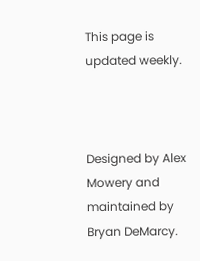This page is updated weekly.



Designed by Alex Mowery and maintained by Bryan DeMarcy.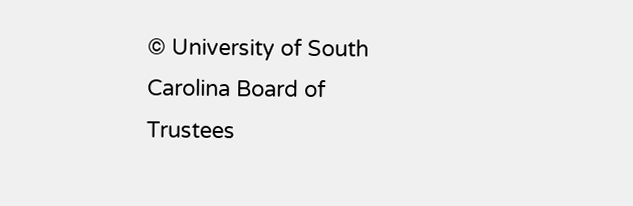© University of South Carolina Board of Trustees